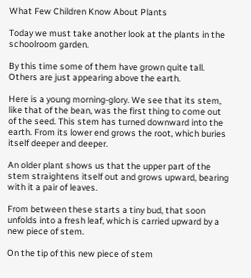What Few Children Know About Plants

Today we must take another look at the plants in the schoolroom garden.

By this time some of them have grown quite tall. Others are just appearing above the earth.

Here is a young morning-glory. We see that its stem, like that of the bean, was the first thing to come out of the seed. This stem has turned downward into the earth. From its lower end grows the root, which buries itself deeper and deeper.

An older plant shows us that the upper part of the stem straightens itself out and grows upward, bearing with it a pair of leaves.

From between these starts a tiny bud, that soon unfolds into a fresh leaf, which is carried upward by a new piece of stem.

On the tip of this new piece of stem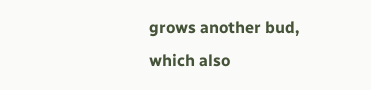grows another bud, which also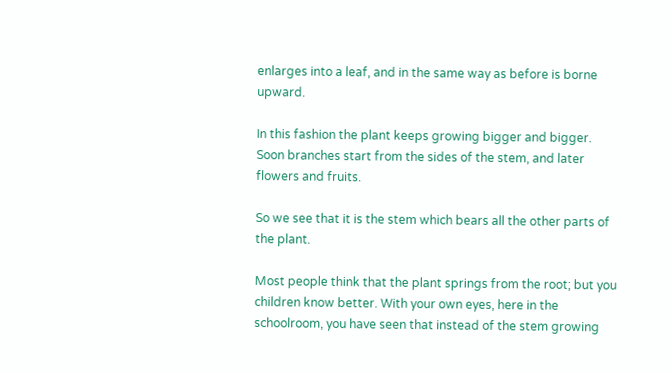enlarges into a leaf, and in the same way as before is borne upward.

In this fashion the plant keeps growing bigger and bigger. Soon branches start from the sides of the stem, and later flowers and fruits.

So we see that it is the stem which bears all the other parts of the plant.

Most people think that the plant springs from the root; but you children know better. With your own eyes, here in the schoolroom, you have seen that instead of the stem growing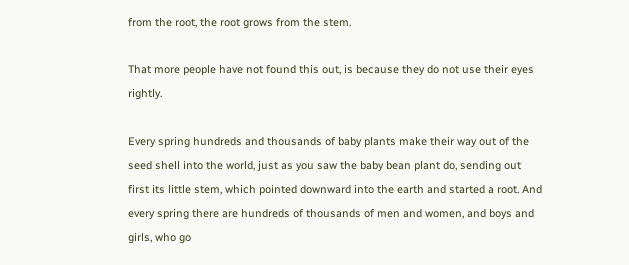from the root, the root grows from the stem.

That more people have not found this out, is because they do not use their eyes rightly.

Every spring hundreds and thousands of baby plants make their way out of the seed shell into the world, just as you saw the baby bean plant do, sending out first its little stem, which pointed downward into the earth and started a root. And every spring there are hundreds of thousands of men and women, and boys and girls, who go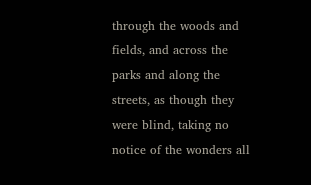through the woods and fields, and across the parks and along the streets, as though they were blind, taking no notice of the wonders all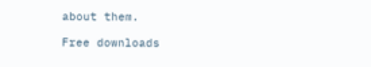about them.

Free downloads